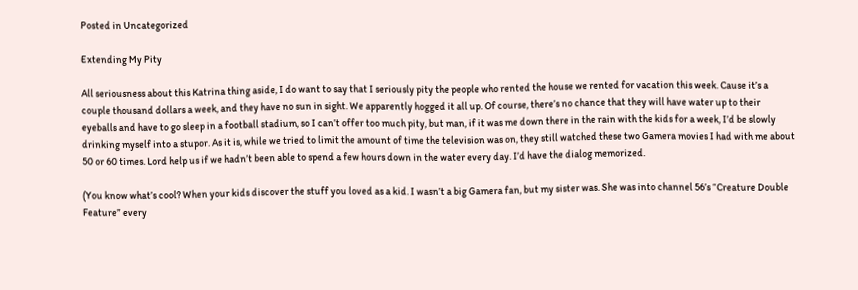Posted in Uncategorized

Extending My Pity

All seriousness about this Katrina thing aside, I do want to say that I seriously pity the people who rented the house we rented for vacation this week. Cause it’s a couple thousand dollars a week, and they have no sun in sight. We apparently hogged it all up. Of course, there’s no chance that they will have water up to their eyeballs and have to go sleep in a football stadium, so I can’t offer too much pity, but man, if it was me down there in the rain with the kids for a week, I’d be slowly drinking myself into a stupor. As it is, while we tried to limit the amount of time the television was on, they still watched these two Gamera movies I had with me about 50 or 60 times. Lord help us if we hadn’t been able to spend a few hours down in the water every day. I’d have the dialog memorized.

(You know what’s cool? When your kids discover the stuff you loved as a kid. I wasn’t a big Gamera fan, but my sister was. She was into channel 56’s “Creature Double Feature” every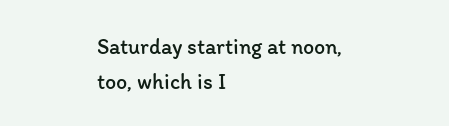Saturday starting at noon, too, which is I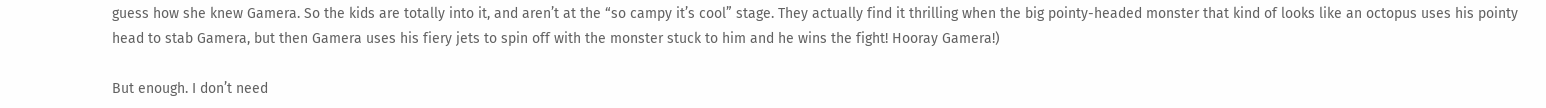guess how she knew Gamera. So the kids are totally into it, and aren’t at the “so campy it’s cool” stage. They actually find it thrilling when the big pointy-headed monster that kind of looks like an octopus uses his pointy head to stab Gamera, but then Gamera uses his fiery jets to spin off with the monster stuck to him and he wins the fight! Hooray Gamera!)

But enough. I don’t need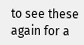to see these again for a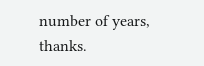number of years, thanks.